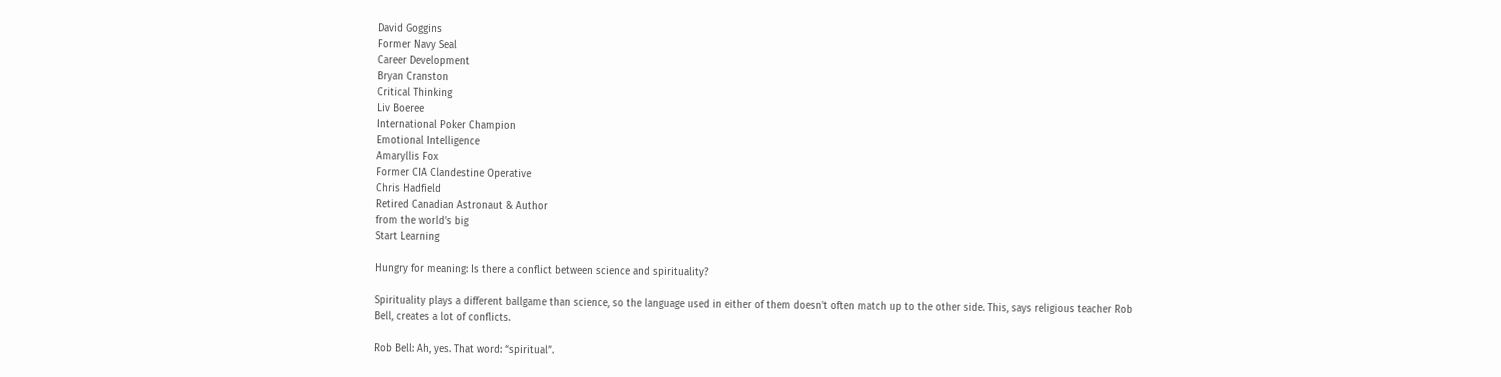David Goggins
Former Navy Seal
Career Development
Bryan Cranston
Critical Thinking
Liv Boeree
International Poker Champion
Emotional Intelligence
Amaryllis Fox
Former CIA Clandestine Operative
Chris Hadfield
Retired Canadian Astronaut & Author
from the world's big
Start Learning

Hungry for meaning: Is there a conflict between science and spirituality?

Spirituality plays a different ballgame than science, so the language used in either of them doesn't often match up to the other side. This, says religious teacher Rob Bell, creates a lot of conflicts.

Rob Bell: Ah, yes. That word: “spiritual”.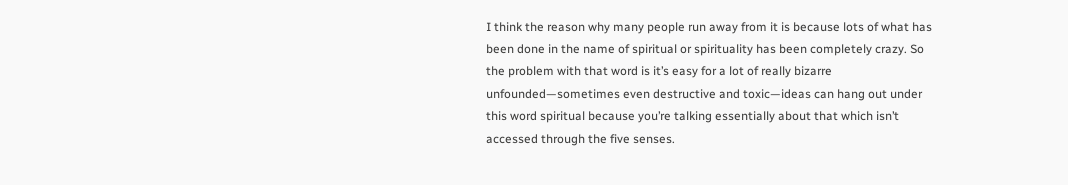I think the reason why many people run away from it is because lots of what has been done in the name of spiritual or spirituality has been completely crazy. So the problem with that word is it’s easy for a lot of really bizarre unfounded—sometimes even destructive and toxic—ideas can hang out under this word spiritual because you’re talking essentially about that which isn’t accessed through the five senses.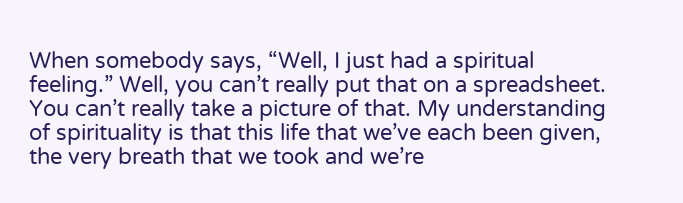When somebody says, “Well, I just had a spiritual feeling.” Well, you can’t really put that on a spreadsheet. You can’t really take a picture of that. My understanding of spirituality is that this life that we’ve each been given, the very breath that we took and we’re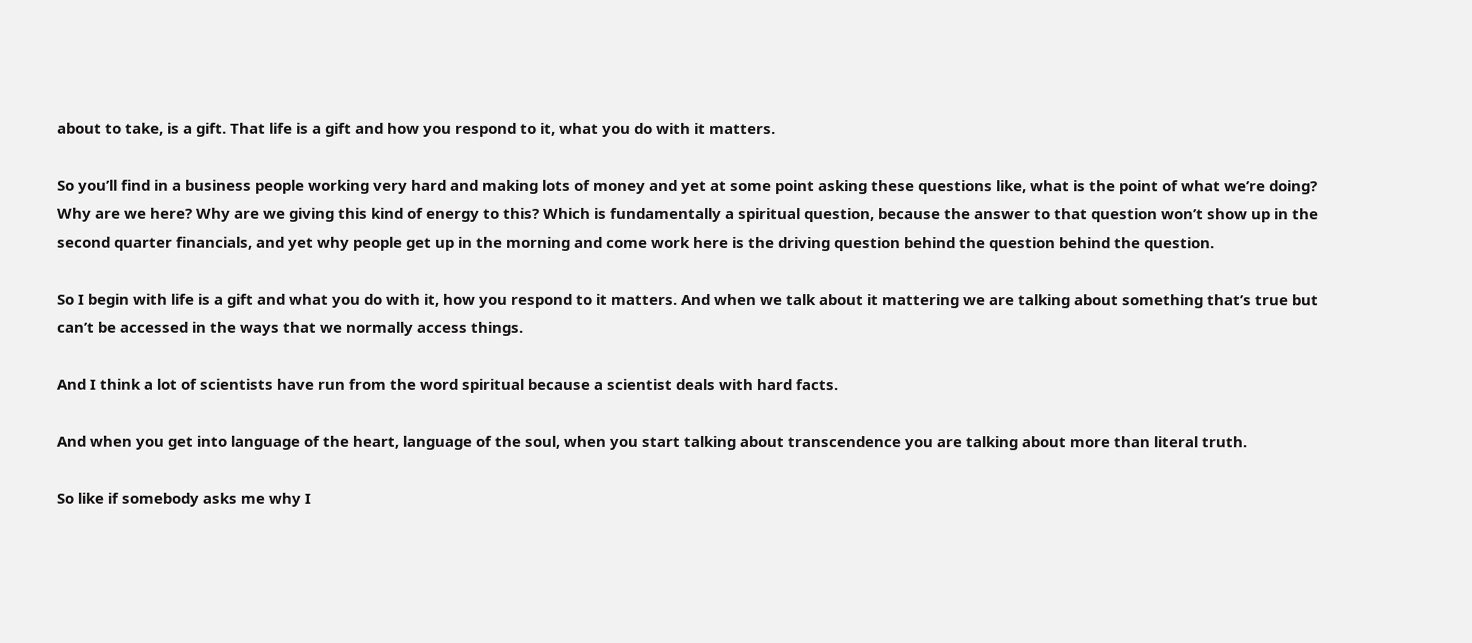about to take, is a gift. That life is a gift and how you respond to it, what you do with it matters.

So you’ll find in a business people working very hard and making lots of money and yet at some point asking these questions like, what is the point of what we’re doing? Why are we here? Why are we giving this kind of energy to this? Which is fundamentally a spiritual question, because the answer to that question won’t show up in the second quarter financials, and yet why people get up in the morning and come work here is the driving question behind the question behind the question.

So I begin with life is a gift and what you do with it, how you respond to it matters. And when we talk about it mattering we are talking about something that’s true but can’t be accessed in the ways that we normally access things.

And I think a lot of scientists have run from the word spiritual because a scientist deals with hard facts.

And when you get into language of the heart, language of the soul, when you start talking about transcendence you are talking about more than literal truth.

So like if somebody asks me why I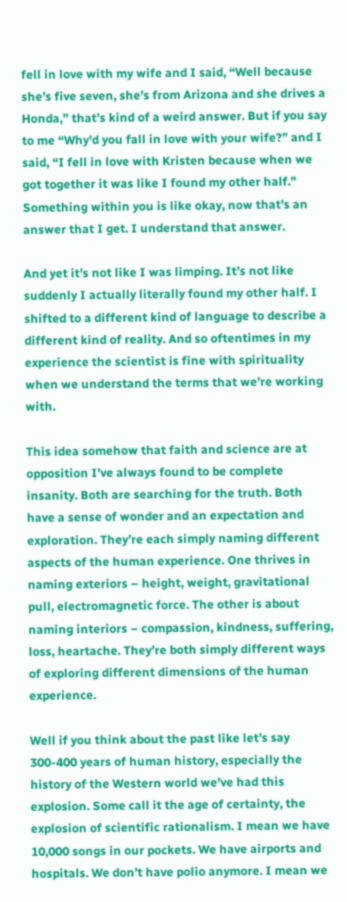fell in love with my wife and I said, “Well because she’s five seven, she’s from Arizona and she drives a Honda,” that’s kind of a weird answer. But if you say to me “Why’d you fall in love with your wife?” and I said, “I fell in love with Kristen because when we got together it was like I found my other half.” Something within you is like okay, now that’s an answer that I get. I understand that answer.

And yet it’s not like I was limping. It’s not like suddenly I actually literally found my other half. I shifted to a different kind of language to describe a different kind of reality. And so oftentimes in my experience the scientist is fine with spirituality when we understand the terms that we’re working with.

This idea somehow that faith and science are at opposition I’ve always found to be complete insanity. Both are searching for the truth. Both have a sense of wonder and an expectation and exploration. They’re each simply naming different aspects of the human experience. One thrives in naming exteriors – height, weight, gravitational pull, electromagnetic force. The other is about naming interiors – compassion, kindness, suffering, loss, heartache. They’re both simply different ways of exploring different dimensions of the human experience.

Well if you think about the past like let’s say 300-400 years of human history, especially the history of the Western world we’ve had this explosion. Some call it the age of certainty, the explosion of scientific rationalism. I mean we have 10,000 songs in our pockets. We have airports and hospitals. We don’t have polio anymore. I mean we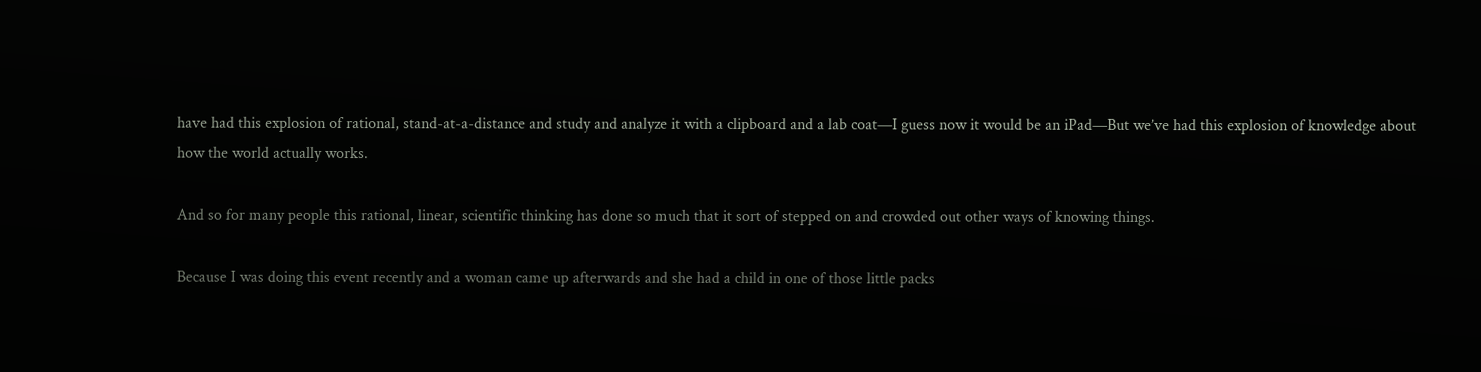have had this explosion of rational, stand-at-a-distance and study and analyze it with a clipboard and a lab coat—I guess now it would be an iPad—But we’ve had this explosion of knowledge about how the world actually works.

And so for many people this rational, linear, scientific thinking has done so much that it sort of stepped on and crowded out other ways of knowing things.

Because I was doing this event recently and a woman came up afterwards and she had a child in one of those little packs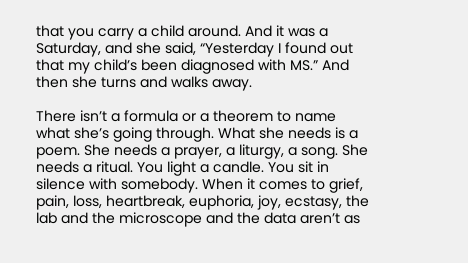that you carry a child around. And it was a Saturday, and she said, “Yesterday I found out that my child’s been diagnosed with MS.” And then she turns and walks away.

There isn’t a formula or a theorem to name what she’s going through. What she needs is a poem. She needs a prayer, a liturgy, a song. She needs a ritual. You light a candle. You sit in silence with somebody. When it comes to grief, pain, loss, heartbreak, euphoria, joy, ecstasy, the lab and the microscope and the data aren’t as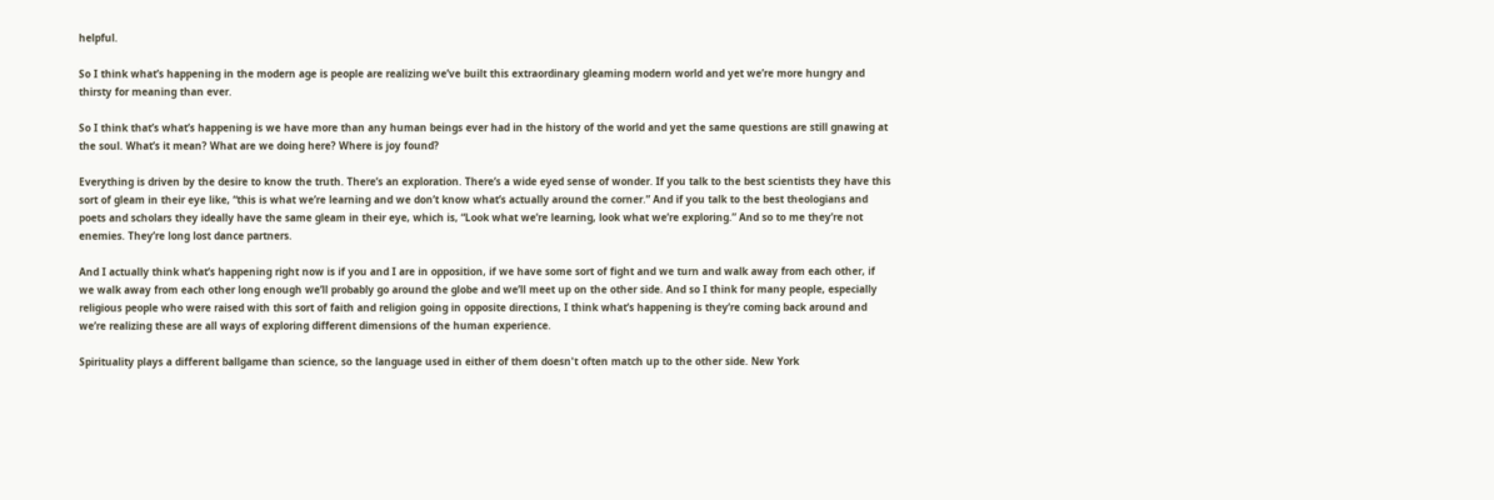helpful.

So I think what’s happening in the modern age is people are realizing we’ve built this extraordinary gleaming modern world and yet we’re more hungry and thirsty for meaning than ever.

So I think that’s what’s happening is we have more than any human beings ever had in the history of the world and yet the same questions are still gnawing at the soul. What’s it mean? What are we doing here? Where is joy found?

Everything is driven by the desire to know the truth. There’s an exploration. There’s a wide eyed sense of wonder. If you talk to the best scientists they have this sort of gleam in their eye like, “this is what we’re learning and we don’t know what’s actually around the corner.” And if you talk to the best theologians and poets and scholars they ideally have the same gleam in their eye, which is, “Look what we’re learning, look what we’re exploring.” And so to me they’re not enemies. They’re long lost dance partners.

And I actually think what’s happening right now is if you and I are in opposition, if we have some sort of fight and we turn and walk away from each other, if we walk away from each other long enough we’ll probably go around the globe and we’ll meet up on the other side. And so I think for many people, especially religious people who were raised with this sort of faith and religion going in opposite directions, I think what’s happening is they’re coming back around and we’re realizing these are all ways of exploring different dimensions of the human experience.

Spirituality plays a different ballgame than science, so the language used in either of them doesn't often match up to the other side. New York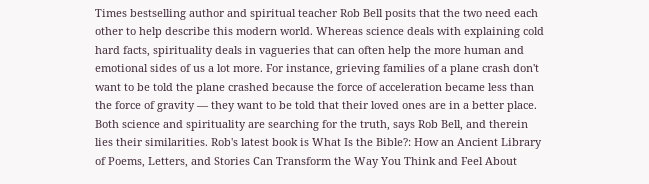Times bestselling author and spiritual teacher Rob Bell posits that the two need each other to help describe this modern world. Whereas science deals with explaining cold hard facts, spirituality deals in vagueries that can often help the more human and emotional sides of us a lot more. For instance, grieving families of a plane crash don't want to be told the plane crashed because the force of acceleration became less than the force of gravity — they want to be told that their loved ones are in a better place. Both science and spirituality are searching for the truth, says Rob Bell, and therein lies their similarities. Rob's latest book is What Is the Bible?: How an Ancient Library of Poems, Letters, and Stories Can Transform the Way You Think and Feel About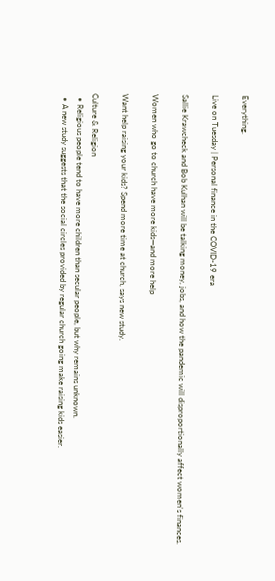Everything.

Live on Tuesday | Personal finance in the COVID-19 era

Sallie Krawcheck and Bob Kulhan will be talking money, jobs, and how the pandemic will disproportionally affect women's finances.

Women who go to church have more kids—and more help

Want help raising your kids? Spend more time at church, says new study.

Culture & Religion
  • Religious people tend to have more children than secular people, but why remains unknown.
  • A new study suggests that the social circles provided by regular church going make raising kids easier.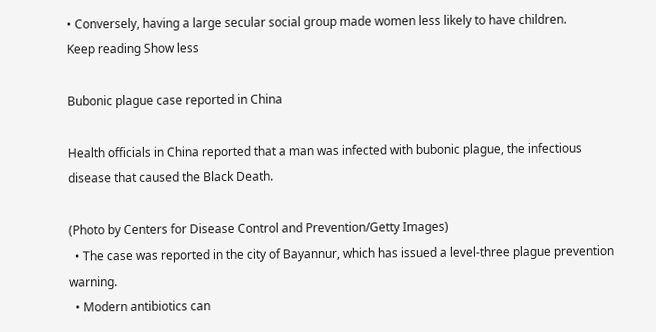• Conversely, having a large secular social group made women less likely to have children.
Keep reading Show less

Bubonic plague case reported in China

Health officials in China reported that a man was infected with bubonic plague, the infectious disease that caused the Black Death.

(Photo by Centers for Disease Control and Prevention/Getty Images)
  • The case was reported in the city of Bayannur, which has issued a level-three plague prevention warning.
  • Modern antibiotics can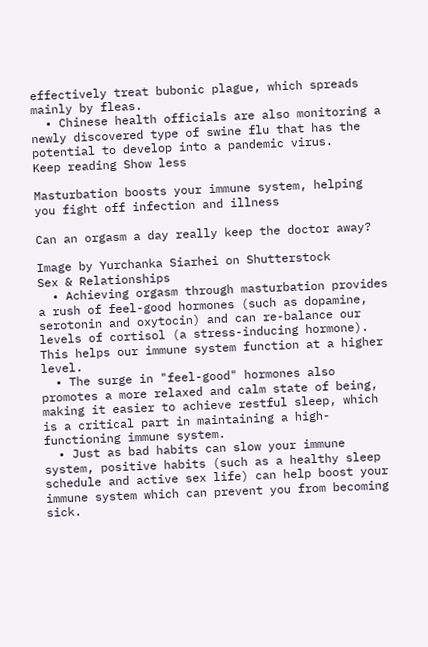effectively treat bubonic plague, which spreads mainly by fleas.
  • Chinese health officials are also monitoring a newly discovered type of swine flu that has the potential to develop into a pandemic virus.
Keep reading Show less

Masturbation boosts your immune system, helping you fight off infection and illness

Can an orgasm a day really keep the doctor away?

Image by Yurchanka Siarhei on Shutterstock
Sex & Relationships
  • Achieving orgasm through masturbation provides a rush of feel-good hormones (such as dopamine, serotonin and oxytocin) and can re-balance our levels of cortisol (a stress-inducing hormone). This helps our immune system function at a higher level.
  • The surge in "feel-good" hormones also promotes a more relaxed and calm state of being, making it easier to achieve restful sleep, which is a critical part in maintaining a high-functioning immune system.
  • Just as bad habits can slow your immune system, positive habits (such as a healthy sleep schedule and active sex life) can help boost your immune system which can prevent you from becoming sick.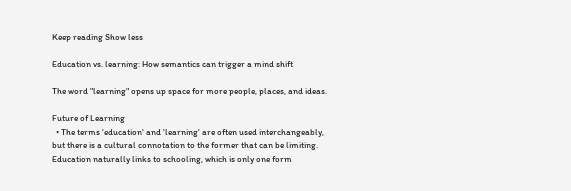Keep reading Show less

Education vs. learning: How semantics can trigger a mind shift

The word "learning" opens up space for more people, places, and ideas.

Future of Learning
  • The terms 'education' and 'learning' are often used interchangeably, but there is a cultural connotation to the former that can be limiting. Education naturally links to schooling, which is only one form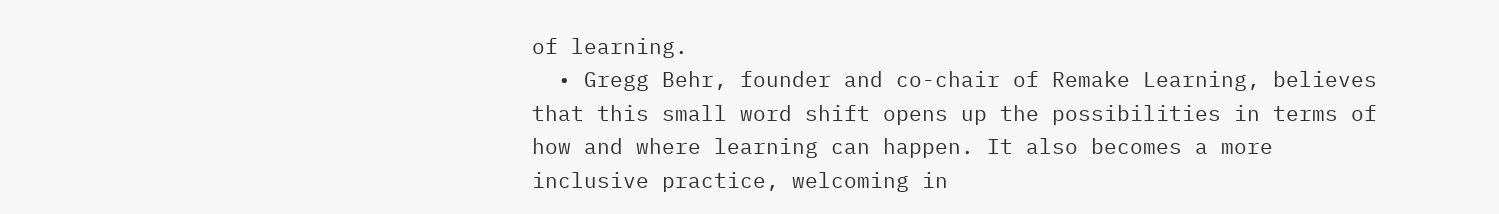of learning.
  • Gregg Behr, founder and co-chair of Remake Learning, believes that this small word shift opens up the possibilities in terms of how and where learning can happen. It also becomes a more inclusive practice, welcoming in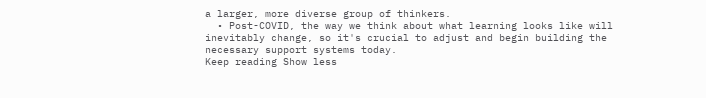a larger, more diverse group of thinkers.
  • Post-COVID, the way we think about what learning looks like will inevitably change, so it's crucial to adjust and begin building the necessary support systems today.
Keep reading Show less